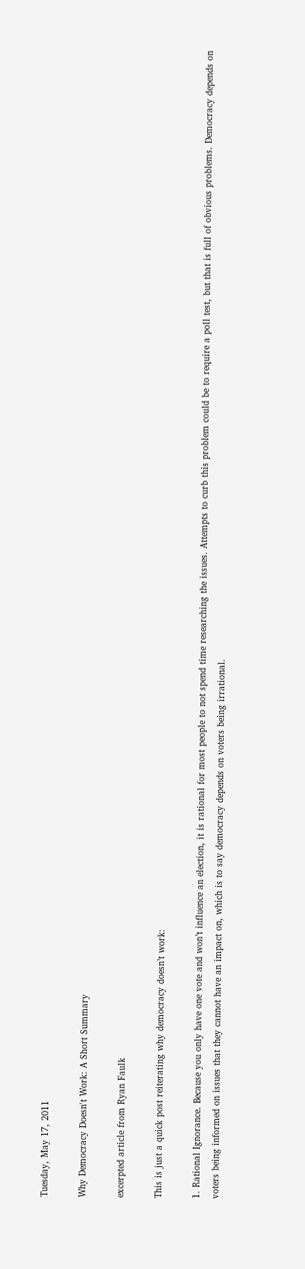Tuesday, May 17, 2011

Why Democracy Doesn't Work: A Short Summary

excerpted article from Ryan Faulk

This is just a quick post reiterating why democracy doesn’t work:

1. Rational Ignorance. Because you only have one vote and won’t influence an election, it is rational for most people to not spend time researching the issues. Attempts to curb this problem could be to require a poll test, but that is full of obvious problems. Democracy depends on voters being informed on issues that they cannot have an impact on, which is to say democracy depends on voters being irrational.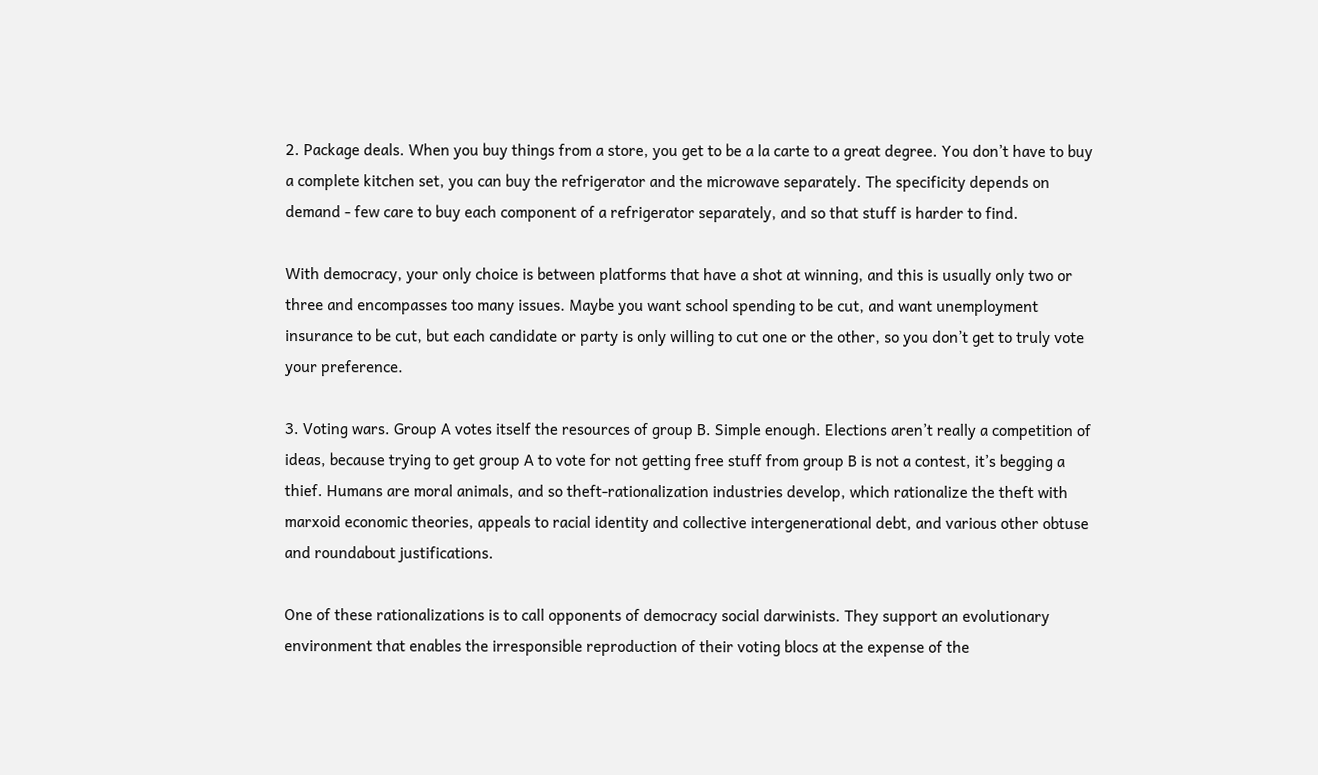2. Package deals. When you buy things from a store, you get to be a la carte to a great degree. You don’t have to buy a complete kitchen set, you can buy the refrigerator and the microwave separately. The specificity depends on demand - few care to buy each component of a refrigerator separately, and so that stuff is harder to find.

With democracy, your only choice is between platforms that have a shot at winning, and this is usually only two or three and encompasses too many issues. Maybe you want school spending to be cut, and want unemployment insurance to be cut, but each candidate or party is only willing to cut one or the other, so you don’t get to truly vote your preference.

3. Voting wars. Group A votes itself the resources of group B. Simple enough. Elections aren’t really a competition of ideas, because trying to get group A to vote for not getting free stuff from group B is not a contest, it’s begging a thief. Humans are moral animals, and so theft-rationalization industries develop, which rationalize the theft with marxoid economic theories, appeals to racial identity and collective intergenerational debt, and various other obtuse and roundabout justifications.

One of these rationalizations is to call opponents of democracy social darwinists. They support an evolutionary environment that enables the irresponsible reproduction of their voting blocs at the expense of the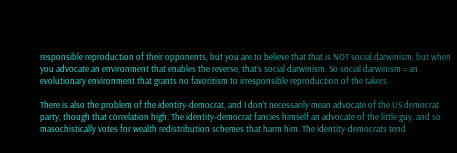responsible reproduction of their opponents, but you are to believe that that is NOT social darwinism, but when you advocate an environment that enables the reverse, that’s social darwinism. So social darwinism = an evolutionary environment that grants no favoritism to irresponsible reproduction of the takers.

There is also the problem of the identity-democrat, and I don’t necessarily mean advocate of the US democrat party, though that correlation high. The identity-democrat fancies himself an advocate of the little guy, and so masochistically votes for wealth redistribution schemes that harm him. The identity-democrats tend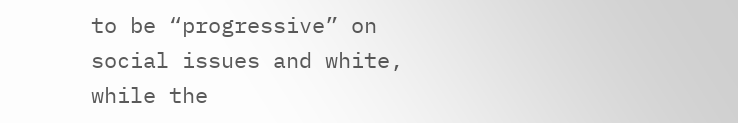to be “progressive” on social issues and white, while the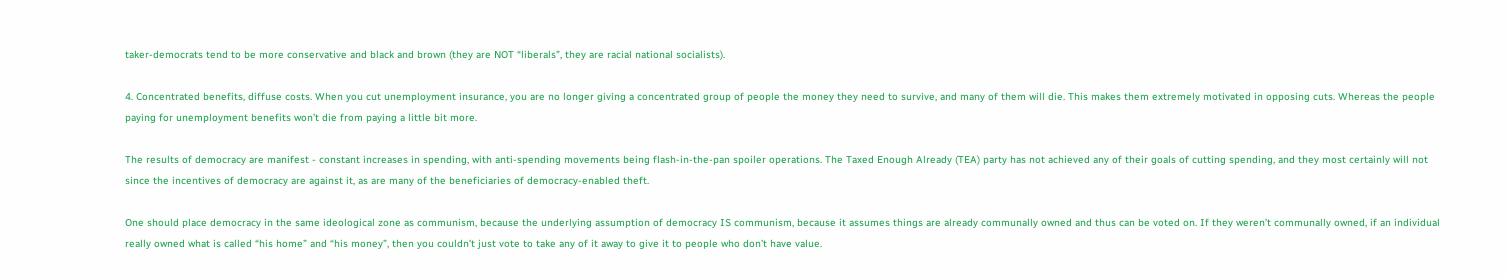taker-democrats tend to be more conservative and black and brown (they are NOT “liberals”, they are racial national socialists).

4. Concentrated benefits, diffuse costs. When you cut unemployment insurance, you are no longer giving a concentrated group of people the money they need to survive, and many of them will die. This makes them extremely motivated in opposing cuts. Whereas the people paying for unemployment benefits won’t die from paying a little bit more.

The results of democracy are manifest - constant increases in spending, with anti-spending movements being flash-in-the-pan spoiler operations. The Taxed Enough Already (TEA) party has not achieved any of their goals of cutting spending, and they most certainly will not since the incentives of democracy are against it, as are many of the beneficiaries of democracy-enabled theft.

One should place democracy in the same ideological zone as communism, because the underlying assumption of democracy IS communism, because it assumes things are already communally owned and thus can be voted on. If they weren’t communally owned, if an individual really owned what is called “his home” and “his money”, then you couldn’t just vote to take any of it away to give it to people who don’t have value.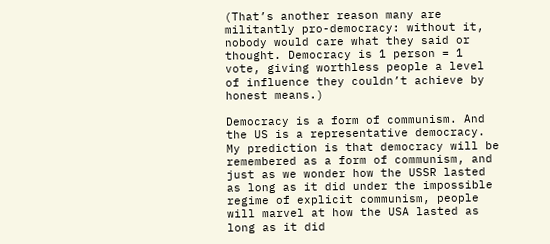(That’s another reason many are militantly pro-democracy: without it, nobody would care what they said or thought. Democracy is 1 person = 1 vote, giving worthless people a level of influence they couldn’t achieve by honest means.)

Democracy is a form of communism. And the US is a representative democracy. My prediction is that democracy will be remembered as a form of communism, and just as we wonder how the USSR lasted as long as it did under the impossible regime of explicit communism, people will marvel at how the USA lasted as long as it did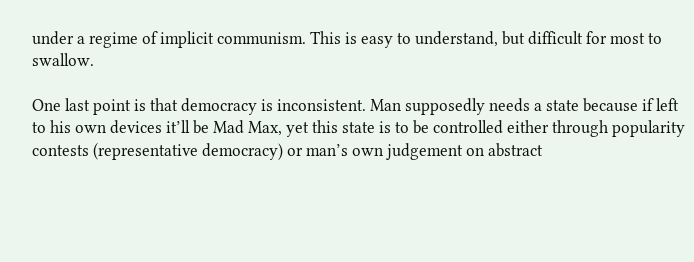under a regime of implicit communism. This is easy to understand, but difficult for most to swallow.

One last point is that democracy is inconsistent. Man supposedly needs a state because if left to his own devices it’ll be Mad Max, yet this state is to be controlled either through popularity contests (representative democracy) or man’s own judgement on abstract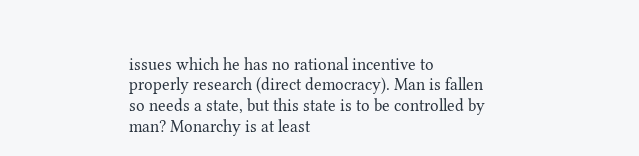issues which he has no rational incentive to properly research (direct democracy). Man is fallen so needs a state, but this state is to be controlled by man? Monarchy is at least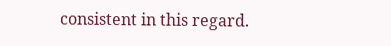consistent in this regard.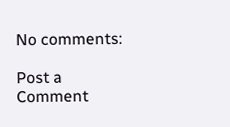No comments:

Post a Comment